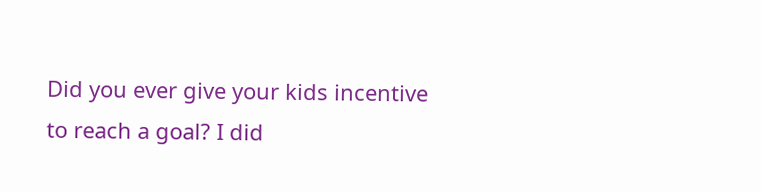Did you ever give your kids incentive to reach a goal? I did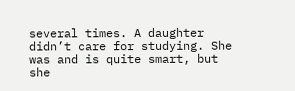several times. A daughter didn’t care for studying. She was and is quite smart, but she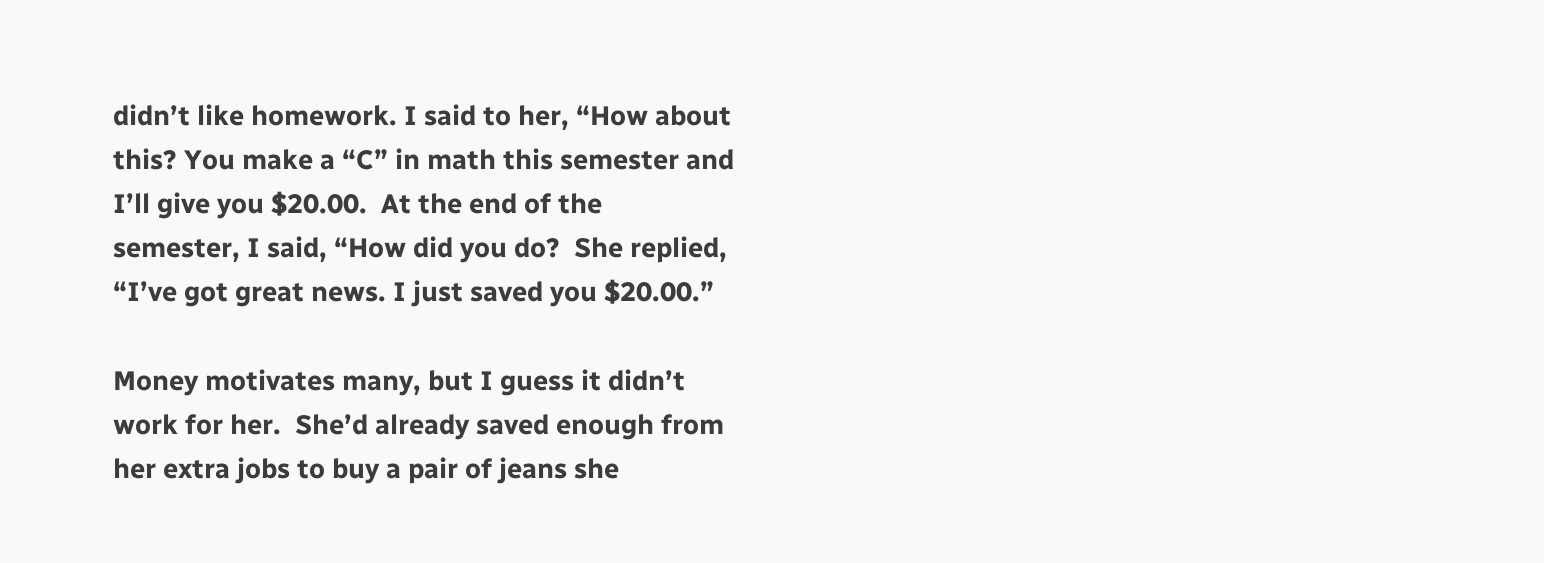didn’t like homework. I said to her, “How about this? You make a “C” in math this semester and I’ll give you $20.00.  At the end of the semester, I said, “How did you do?  She replied, “I’ve got great news. I just saved you $20.00.”

Money motivates many, but I guess it didn’t work for her.  She’d already saved enough from her extra jobs to buy a pair of jeans she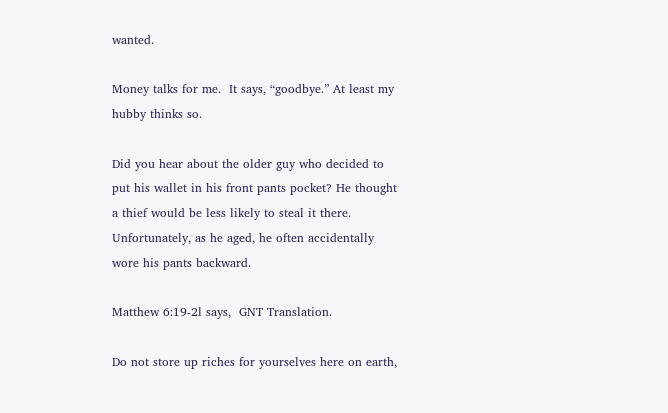wanted.

Money talks for me.  It says, “goodbye.” At least my hubby thinks so.

Did you hear about the older guy who decided to put his wallet in his front pants pocket? He thought a thief would be less likely to steal it there. Unfortunately, as he aged, he often accidentally wore his pants backward.

Matthew 6:19-2l says,  GNT Translation.

Do not store up riches for yourselves here on earth,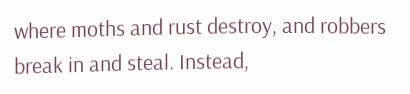where moths and rust destroy, and robbers break in and steal. Instead,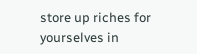store up riches for yourselves in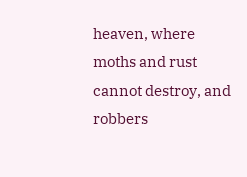heaven, where moths and rust cannot destroy, and robbers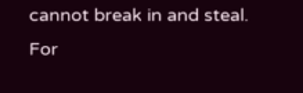cannot break in and steal. For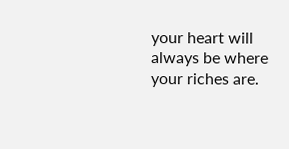your heart will always be where your riches are.